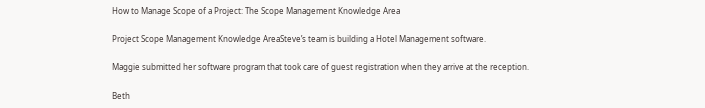How to Manage Scope of a Project: The Scope Management Knowledge Area

Project Scope Management Knowledge AreaSteve’s team is building a Hotel Management software.

Maggie submitted her software program that took care of guest registration when they arrive at the reception.

Beth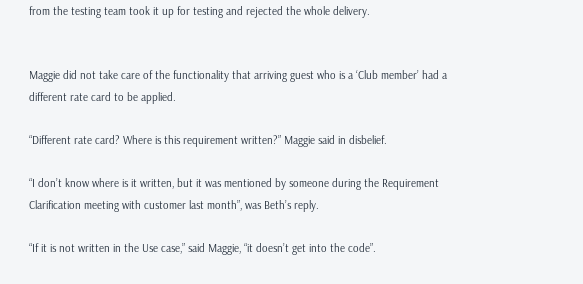from the testing team took it up for testing and rejected the whole delivery.


Maggie did not take care of the functionality that arriving guest who is a ‘Club member’ had a different rate card to be applied.

“Different rate card? Where is this requirement written?” Maggie said in disbelief.

“I don’t know where is it written, but it was mentioned by someone during the Requirement Clarification meeting with customer last month”, was Beth’s reply.

“If it is not written in the Use case,” said Maggie, “it doesn’t get into the code”.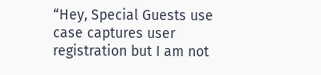“Hey, Special Guests use case captures user registration but I am not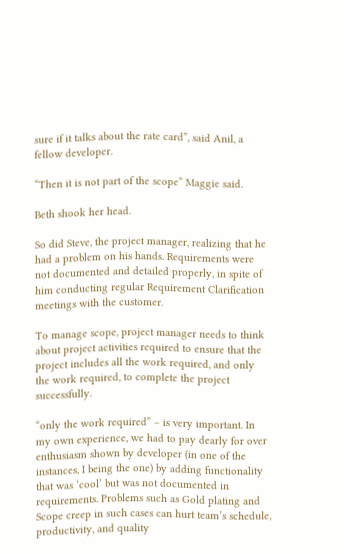sure if it talks about the rate card”, said Anil, a fellow developer.

“Then it is not part of the scope” Maggie said.

Beth shook her head.

So did Steve, the project manager, realizing that he had a problem on his hands. Requirements were not documented and detailed properly, in spite of him conducting regular Requirement Clarification meetings with the customer.

To manage scope, project manager needs to think about project activities required to ensure that the project includes all the work required, and only the work required, to complete the project successfully.

“only the work required” – is very important. In my own experience, we had to pay dearly for over enthusiasm shown by developer (in one of the instances, I being the one) by adding functionality that was ‘cool’ but was not documented in requirements. Problems such as Gold plating and Scope creep in such cases can hurt team’s schedule, productivity, and quality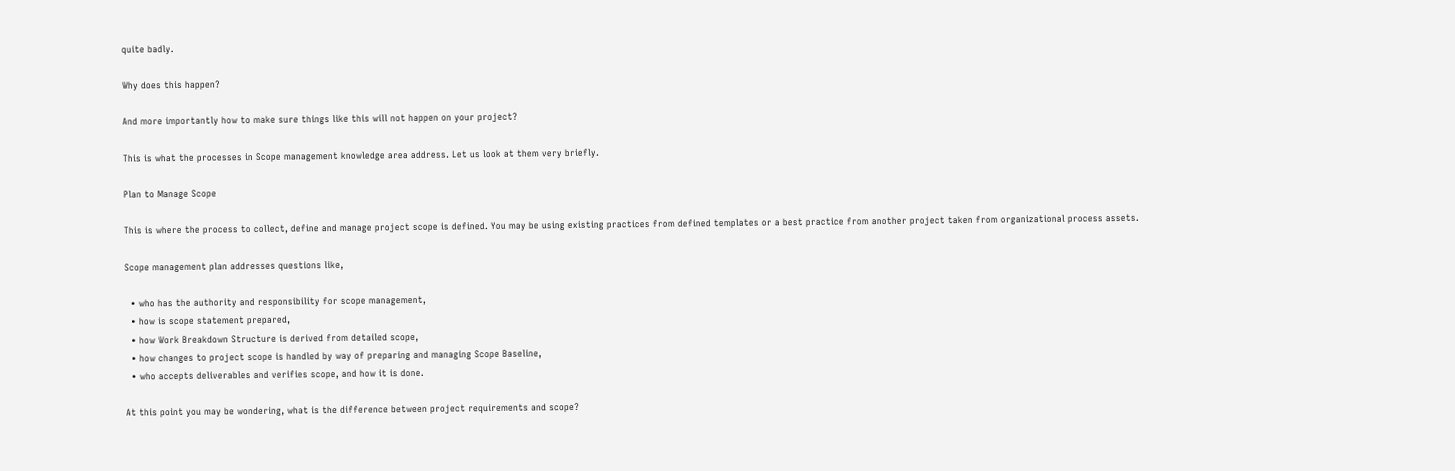quite badly.

Why does this happen?

And more importantly how to make sure things like this will not happen on your project?

This is what the processes in Scope management knowledge area address. Let us look at them very briefly.

Plan to Manage Scope

This is where the process to collect, define and manage project scope is defined. You may be using existing practices from defined templates or a best practice from another project taken from organizational process assets.

Scope management plan addresses questions like,

  • who has the authority and responsibility for scope management,
  • how is scope statement prepared,
  • how Work Breakdown Structure is derived from detailed scope,
  • how changes to project scope is handled by way of preparing and managing Scope Baseline,
  • who accepts deliverables and verifies scope, and how it is done.

At this point you may be wondering, what is the difference between project requirements and scope?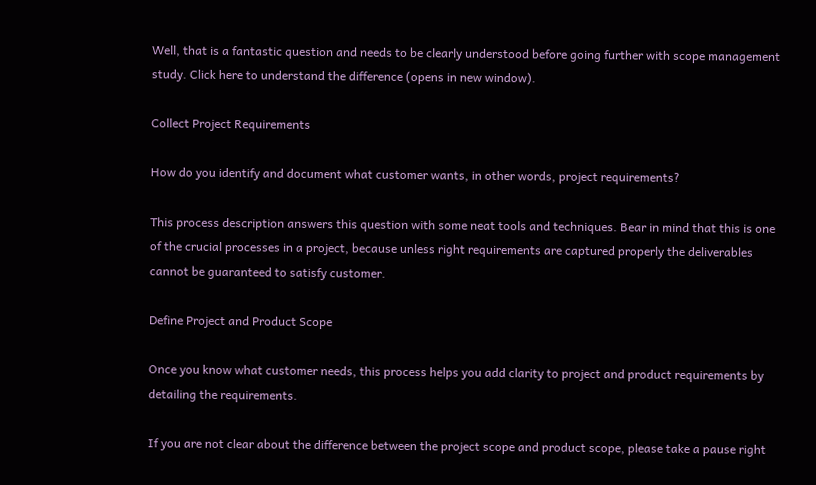Well, that is a fantastic question and needs to be clearly understood before going further with scope management study. Click here to understand the difference (opens in new window).

Collect Project Requirements

How do you identify and document what customer wants, in other words, project requirements?

This process description answers this question with some neat tools and techniques. Bear in mind that this is one of the crucial processes in a project, because unless right requirements are captured properly the deliverables cannot be guaranteed to satisfy customer.

Define Project and Product Scope

Once you know what customer needs, this process helps you add clarity to project and product requirements by detailing the requirements.

If you are not clear about the difference between the project scope and product scope, please take a pause right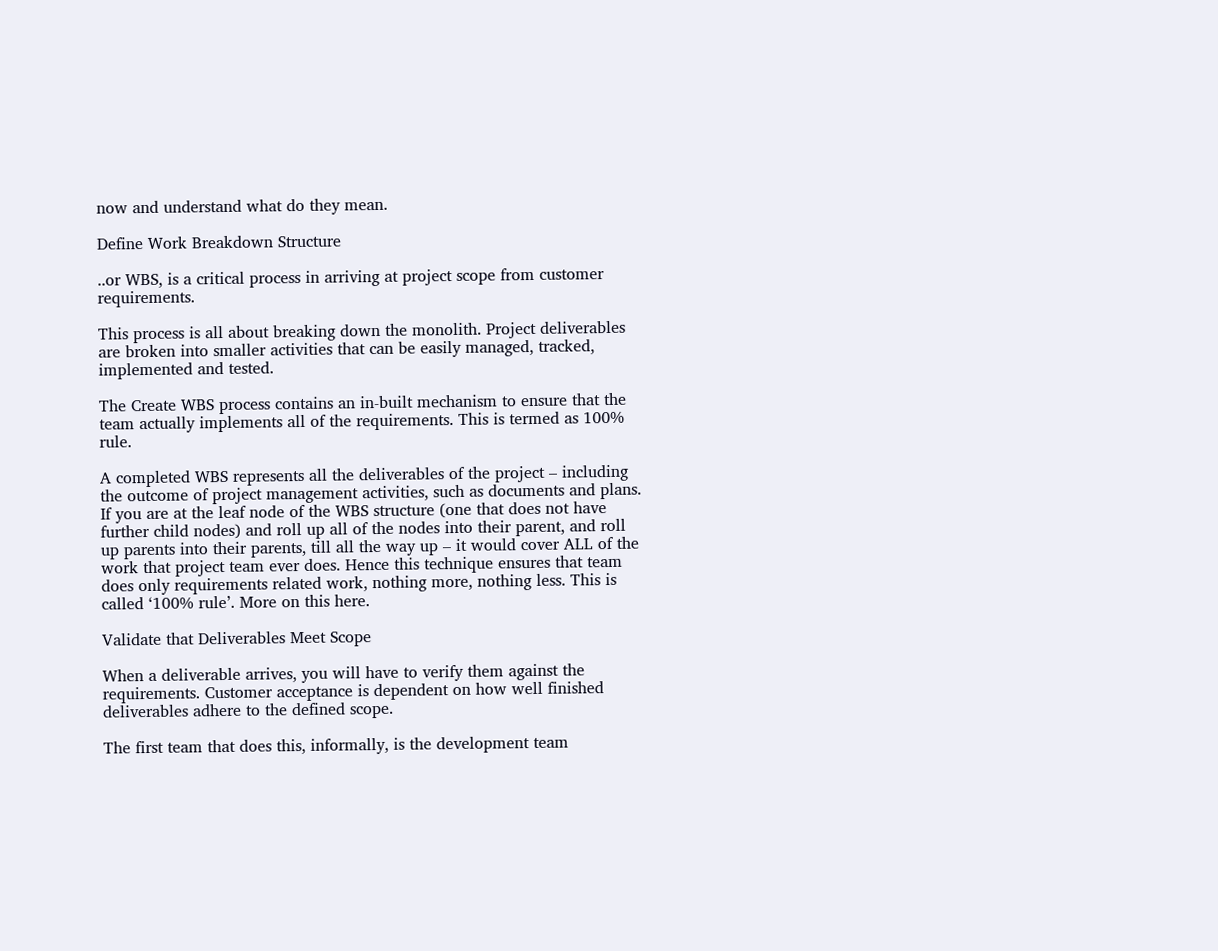now and understand what do they mean.

Define Work Breakdown Structure

..or WBS, is a critical process in arriving at project scope from customer requirements.

This process is all about breaking down the monolith. Project deliverables are broken into smaller activities that can be easily managed, tracked, implemented and tested.

The Create WBS process contains an in-built mechanism to ensure that the team actually implements all of the requirements. This is termed as 100% rule.

A completed WBS represents all the deliverables of the project – including the outcome of project management activities, such as documents and plans. If you are at the leaf node of the WBS structure (one that does not have further child nodes) and roll up all of the nodes into their parent, and roll up parents into their parents, till all the way up – it would cover ALL of the work that project team ever does. Hence this technique ensures that team does only requirements related work, nothing more, nothing less. This is called ‘100% rule’. More on this here.

Validate that Deliverables Meet Scope

When a deliverable arrives, you will have to verify them against the requirements. Customer acceptance is dependent on how well finished deliverables adhere to the defined scope.

The first team that does this, informally, is the development team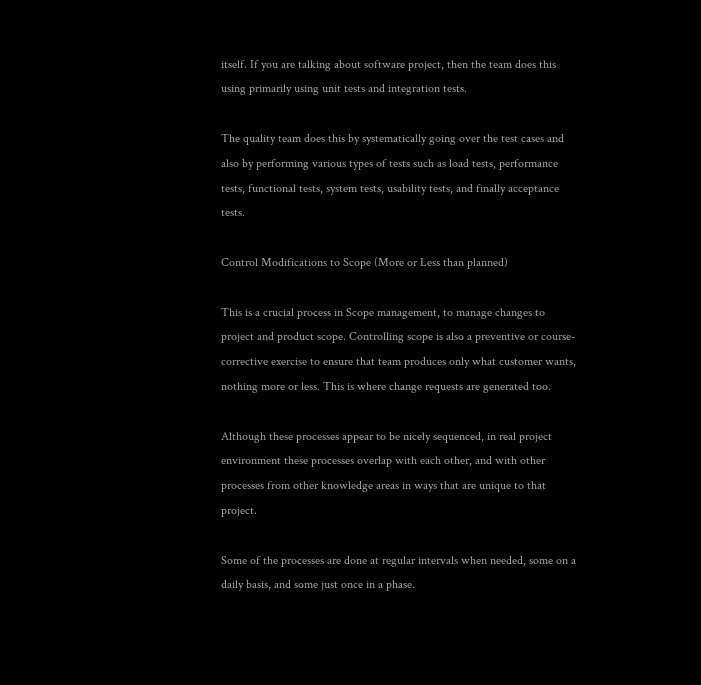itself. If you are talking about software project, then the team does this using primarily using unit tests and integration tests.

The quality team does this by systematically going over the test cases and also by performing various types of tests such as load tests, performance tests, functional tests, system tests, usability tests, and finally acceptance tests.

Control Modifications to Scope (More or Less than planned)

This is a crucial process in Scope management, to manage changes to project and product scope. Controlling scope is also a preventive or course-corrective exercise to ensure that team produces only what customer wants, nothing more or less. This is where change requests are generated too.

Although these processes appear to be nicely sequenced, in real project environment these processes overlap with each other, and with other processes from other knowledge areas in ways that are unique to that project.

Some of the processes are done at regular intervals when needed, some on a daily basis, and some just once in a phase.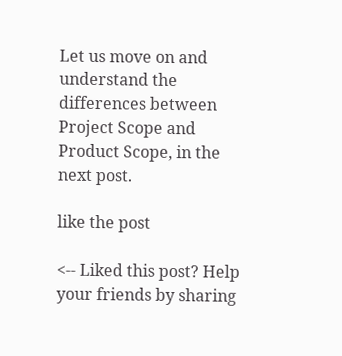Let us move on and understand the differences between Project Scope and Product Scope, in the next post.

like the post

<-- Liked this post? Help your friends by sharing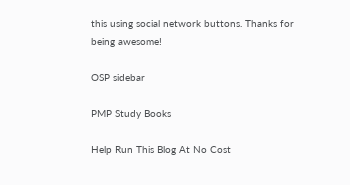this using social network buttons. Thanks for being awesome!

OSP sidebar

PMP Study Books

Help Run This Blog At No Cost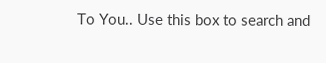To You.. Use this box to search and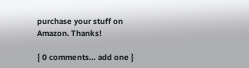purchase your stuff on Amazon. Thanks!

{ 0 comments… add one }